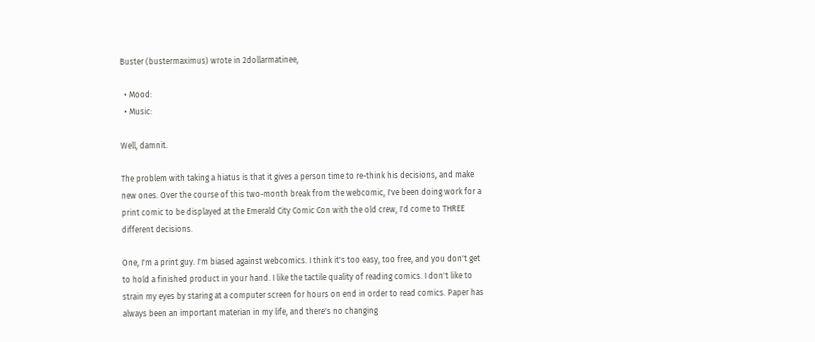Buster (bustermaximus) wrote in 2dollarmatinee,

  • Mood:
  • Music:

Well, damnit.

The problem with taking a hiatus is that it gives a person time to re-think his decisions, and make new ones. Over the course of this two-month break from the webcomic, I've been doing work for a print comic to be displayed at the Emerald City Comic Con with the old crew, I'd come to THREE different decisions.

One, I'm a print guy. I'm biased against webcomics. I think it's too easy, too free, and you don't get to hold a finished product in your hand. I like the tactile quality of reading comics. I don't like to strain my eyes by staring at a computer screen for hours on end in order to read comics. Paper has always been an important materian in my life, and there's no changing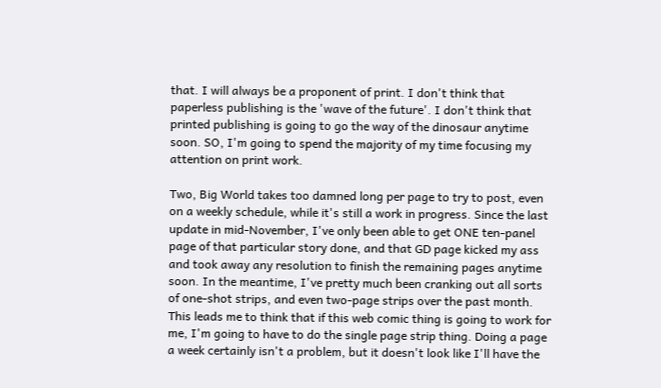that. I will always be a proponent of print. I don't think that paperless publishing is the 'wave of the future'. I don't think that printed publishing is going to go the way of the dinosaur anytime soon. SO, I'm going to spend the majority of my time focusing my attention on print work.

Two, Big World takes too damned long per page to try to post, even on a weekly schedule, while it's still a work in progress. Since the last update in mid-November, I've only been able to get ONE ten-panel page of that particular story done, and that GD page kicked my ass and took away any resolution to finish the remaining pages anytime soon. In the meantime, I've pretty much been cranking out all sorts of one-shot strips, and even two-page strips over the past month. This leads me to think that if this web comic thing is going to work for me, I'm going to have to do the single page strip thing. Doing a page a week certainly isn't a problem, but it doesn't look like I'll have the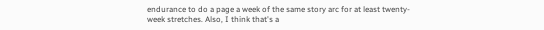endurance to do a page a week of the same story arc for at least twenty-week stretches. Also, I think that's a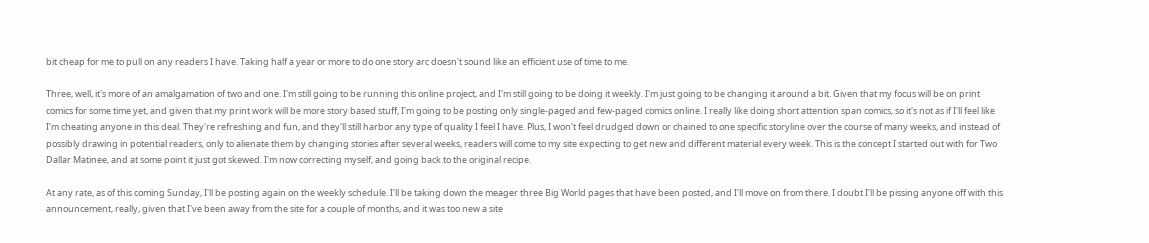bit cheap for me to pull on any readers I have. Taking half a year or more to do one story arc doesn't sound like an efficient use of time to me.

Three, well, it's more of an amalgamation of two and one. I'm still going to be running this online project, and I'm still going to be doing it weekly. I'm just going to be changing it around a bit. Given that my focus will be on print comics for some time yet, and given that my print work will be more story based stuff, I'm going to be posting only single-paged and few-paged comics online. I really like doing short attention span comics, so it's not as if I'll feel like I'm cheating anyone in this deal. They're refreshing and fun, and they'll still harbor any type of quality I feel I have. Plus, I won't feel drudged down or chained to one specific storyline over the course of many weeks, and instead of possibly drawing in potential readers, only to alienate them by changing stories after several weeks, readers will come to my site expecting to get new and different material every week. This is the concept I started out with for Two Dallar Matinee, and at some point it just got skewed. I'm now correcting myself, and going back to the original recipe.

At any rate, as of this coming Sunday, I'll be posting again on the weekly schedule. I'll be taking down the meager three Big World pages that have been posted, and I'll move on from there. I doubt I'll be pissing anyone off with this announcement, really, given that I've been away from the site for a couple of months, and it was too new a site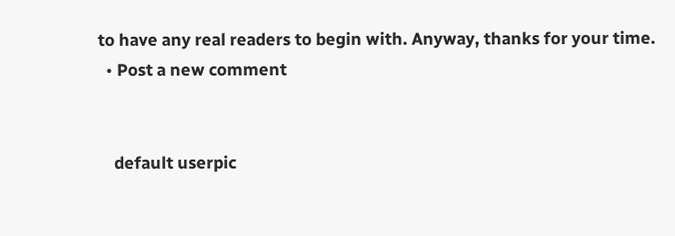to have any real readers to begin with. Anyway, thanks for your time.
  • Post a new comment


    default userpic